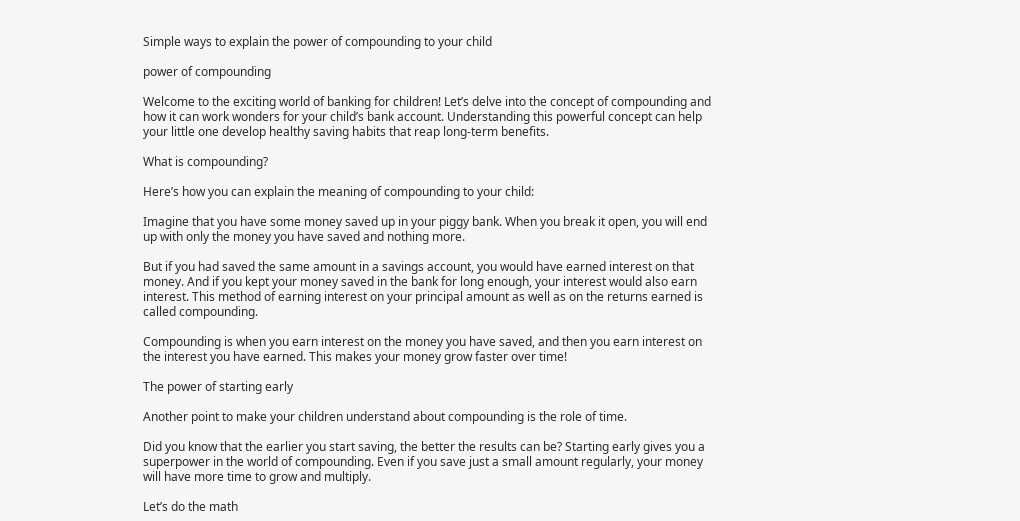Simple ways to explain the power of compounding to your child

power of compounding

Welcome to the exciting world of banking for children! Let’s delve into the concept of compounding and how it can work wonders for your child’s bank account. Understanding this powerful concept can help your little one develop healthy saving habits that reap long-term benefits.

What is compounding?

Here’s how you can explain the meaning of compounding to your child:

Imagine that you have some money saved up in your piggy bank. When you break it open, you will end up with only the money you have saved and nothing more.

But if you had saved the same amount in a savings account, you would have earned interest on that money. And if you kept your money saved in the bank for long enough, your interest would also earn interest. This method of earning interest on your principal amount as well as on the returns earned is called compounding.

Compounding is when you earn interest on the money you have saved, and then you earn interest on the interest you have earned. This makes your money grow faster over time!

The power of starting early

Another point to make your children understand about compounding is the role of time.

Did you know that the earlier you start saving, the better the results can be? Starting early gives you a superpower in the world of compounding. Even if you save just a small amount regularly, your money will have more time to grow and multiply.

Let’s do the math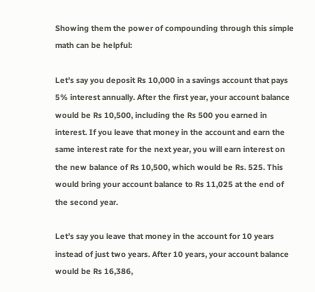Showing them the power of compounding through this simple math can be helpful:

Let’s say you deposit Rs 10,000 in a savings account that pays 5% interest annually. After the first year, your account balance would be Rs 10,500, including the Rs 500 you earned in interest. If you leave that money in the account and earn the same interest rate for the next year, you will earn interest on the new balance of Rs 10,500, which would be Rs. 525. This would bring your account balance to Rs 11,025 at the end of the second year.

Let’s say you leave that money in the account for 10 years instead of just two years. After 10 years, your account balance would be Rs 16,386,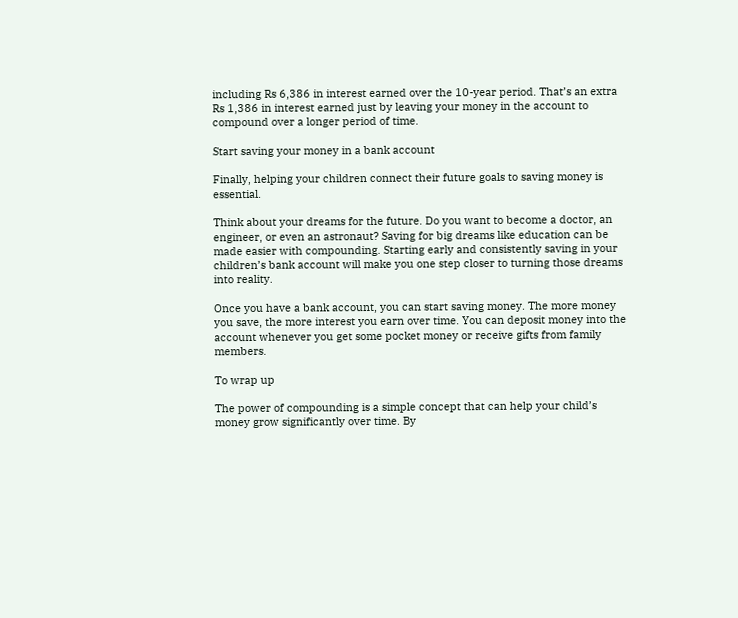including Rs 6,386 in interest earned over the 10-year period. That’s an extra Rs 1,386 in interest earned just by leaving your money in the account to compound over a longer period of time.

Start saving your money in a bank account

Finally, helping your children connect their future goals to saving money is essential.

Think about your dreams for the future. Do you want to become a doctor, an engineer, or even an astronaut? Saving for big dreams like education can be made easier with compounding. Starting early and consistently saving in your children’s bank account will make you one step closer to turning those dreams into reality.

Once you have a bank account, you can start saving money. The more money you save, the more interest you earn over time. You can deposit money into the account whenever you get some pocket money or receive gifts from family members.

To wrap up

The power of compounding is a simple concept that can help your child’s money grow significantly over time. By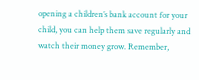opening a children’s bank account for your child, you can help them save regularly and watch their money grow. Remember,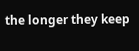the longer they keep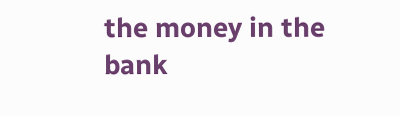the money in the bank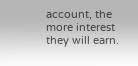account, the more interest they will earn.